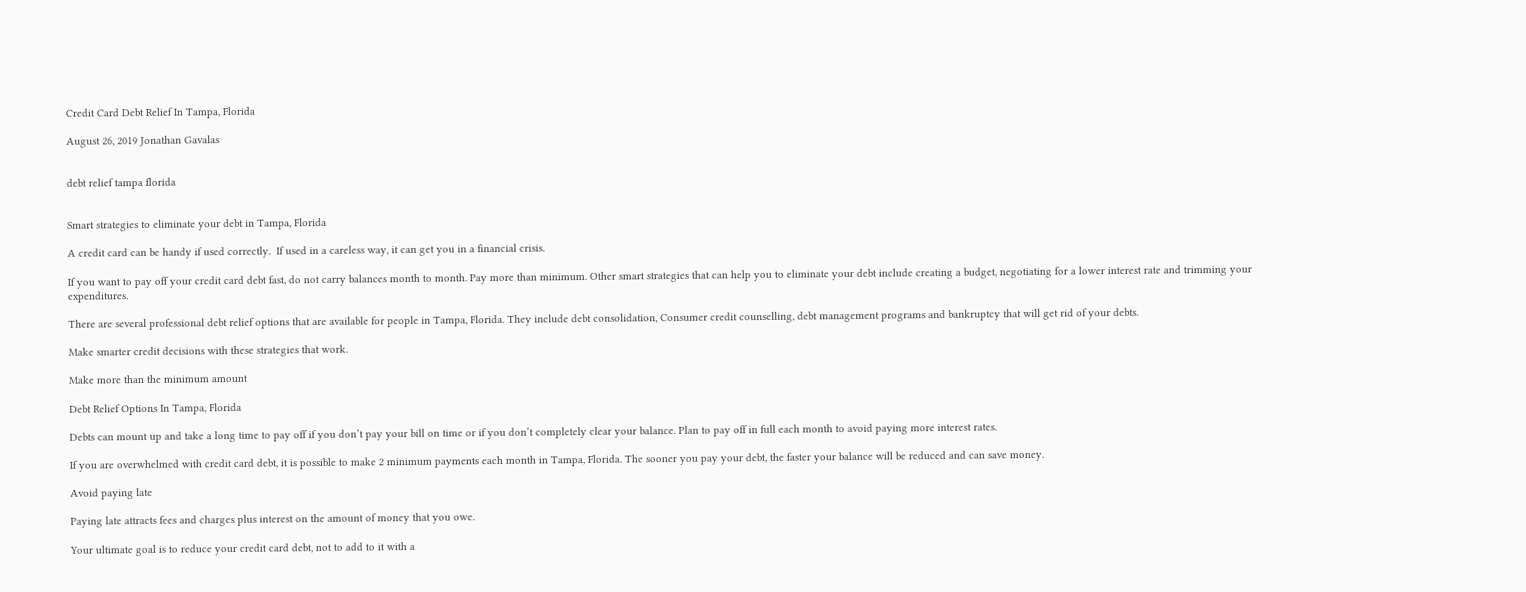Credit Card Debt Relief In Tampa, Florida

August 26, 2019 Jonathan Gavalas


debt relief tampa florida


Smart strategies to eliminate your debt in Tampa, Florida

A credit card can be handy if used correctly.  If used in a careless way, it can get you in a financial crisis.

If you want to pay off your credit card debt fast, do not carry balances month to month. Pay more than minimum. Other smart strategies that can help you to eliminate your debt include creating a budget, negotiating for a lower interest rate and trimming your expenditures.

There are several professional debt relief options that are available for people in Tampa, Florida. They include debt consolidation, Consumer credit counselling, debt management programs and bankruptcy that will get rid of your debts.

Make smarter credit decisions with these strategies that work.

Make more than the minimum amount

Debt Relief Options In Tampa, Florida

Debts can mount up and take a long time to pay off if you don’t pay your bill on time or if you don’t completely clear your balance. Plan to pay off in full each month to avoid paying more interest rates.

If you are overwhelmed with credit card debt, it is possible to make 2 minimum payments each month in Tampa, Florida. The sooner you pay your debt, the faster your balance will be reduced and can save money.

Avoid paying late

Paying late attracts fees and charges plus interest on the amount of money that you owe.

Your ultimate goal is to reduce your credit card debt, not to add to it with a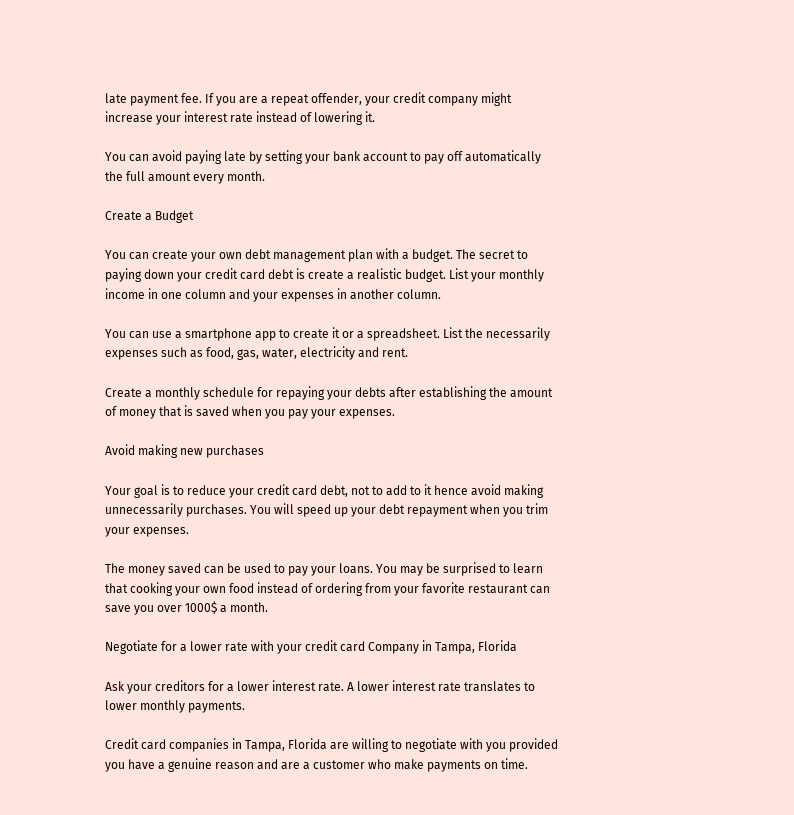late payment fee. If you are a repeat offender, your credit company might increase your interest rate instead of lowering it.

You can avoid paying late by setting your bank account to pay off automatically the full amount every month.

Create a Budget

You can create your own debt management plan with a budget. The secret to paying down your credit card debt is create a realistic budget. List your monthly income in one column and your expenses in another column.

You can use a smartphone app to create it or a spreadsheet. List the necessarily expenses such as food, gas, water, electricity and rent.

Create a monthly schedule for repaying your debts after establishing the amount of money that is saved when you pay your expenses.

Avoid making new purchases

Your goal is to reduce your credit card debt, not to add to it hence avoid making unnecessarily purchases. You will speed up your debt repayment when you trim your expenses.

The money saved can be used to pay your loans. You may be surprised to learn that cooking your own food instead of ordering from your favorite restaurant can save you over 1000$ a month.

Negotiate for a lower rate with your credit card Company in Tampa, Florida

Ask your creditors for a lower interest rate. A lower interest rate translates to lower monthly payments.

Credit card companies in Tampa, Florida are willing to negotiate with you provided you have a genuine reason and are a customer who make payments on time.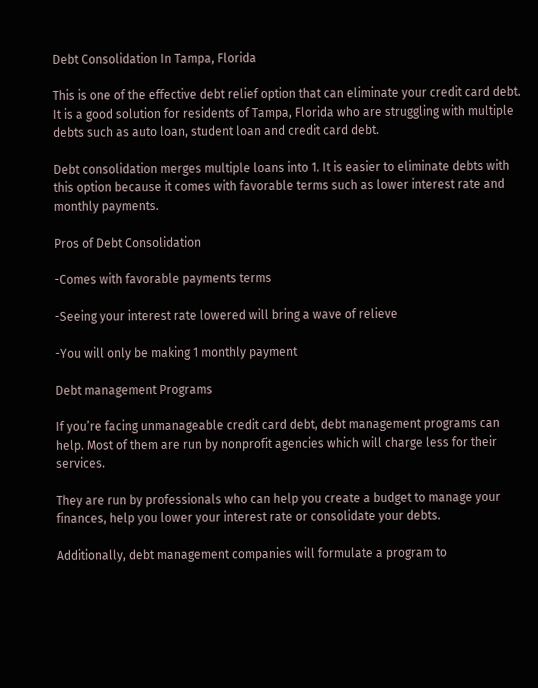Debt Consolidation In Tampa, Florida

This is one of the effective debt relief option that can eliminate your credit card debt. It is a good solution for residents of Tampa, Florida who are struggling with multiple debts such as auto loan, student loan and credit card debt.

Debt consolidation merges multiple loans into 1. It is easier to eliminate debts with this option because it comes with favorable terms such as lower interest rate and monthly payments.

Pros of Debt Consolidation

-Comes with favorable payments terms

-Seeing your interest rate lowered will bring a wave of relieve

-You will only be making 1 monthly payment

Debt management Programs

If you’re facing unmanageable credit card debt, debt management programs can help. Most of them are run by nonprofit agencies which will charge less for their services.

They are run by professionals who can help you create a budget to manage your finances, help you lower your interest rate or consolidate your debts.

Additionally, debt management companies will formulate a program to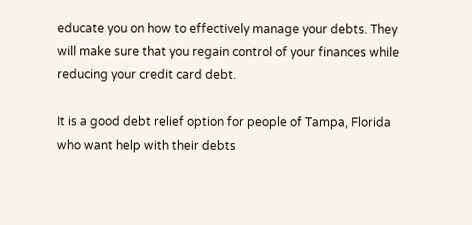educate you on how to effectively manage your debts. They will make sure that you regain control of your finances while reducing your credit card debt.

It is a good debt relief option for people of Tampa, Florida who want help with their debts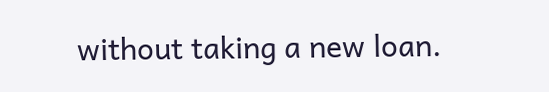without taking a new loan.